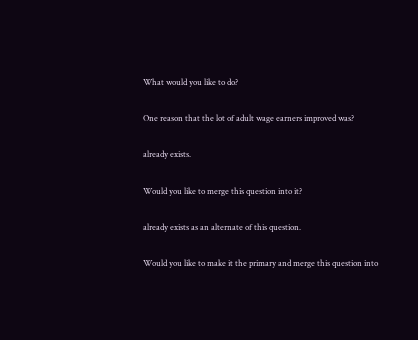What would you like to do?

One reason that the lot of adult wage earners improved was?

already exists.

Would you like to merge this question into it?

already exists as an alternate of this question.

Would you like to make it the primary and merge this question into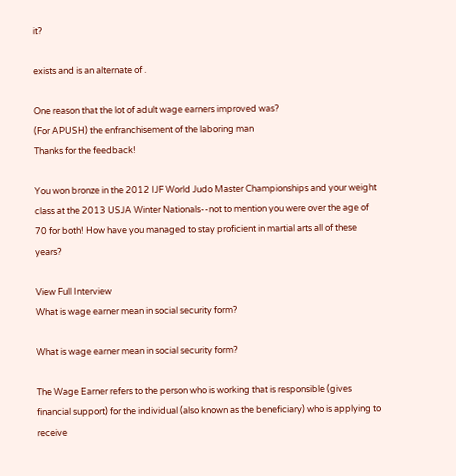it?

exists and is an alternate of .

One reason that the lot of adult wage earners improved was?
(For APUSH) the enfranchisement of the laboring man
Thanks for the feedback!

You won bronze in the 2012 IJF World Judo Master Championships and your weight class at the 2013 USJA Winter Nationals--not to mention you were over the age of 70 for both! How have you managed to stay proficient in martial arts all of these years?

View Full Interview
What is wage earner mean in social security form?

What is wage earner mean in social security form?

The Wage Earner refers to the person who is working that is responsible (gives financial support) for the individual (also known as the beneficiary) who is applying to receive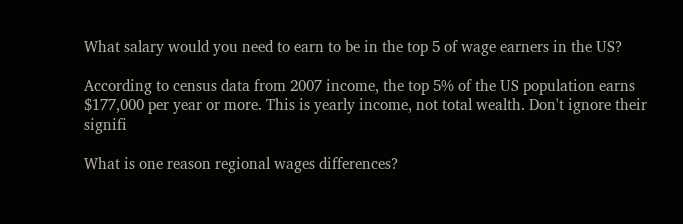What salary would you need to earn to be in the top 5 of wage earners in the US?

According to census data from 2007 income, the top 5% of the US population earns $177,000 per year or more. This is yearly income, not total wealth. Don't ignore their signifi

What is one reason regional wages differences?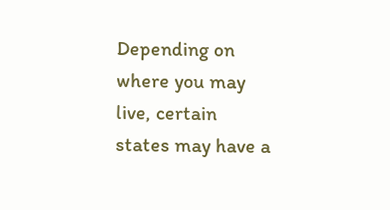Depending on where you may live, certain states may have a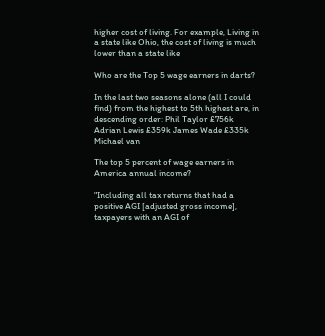higher cost of living. For example, Living in a state like Ohio, the cost of living is much lower than a state like

Who are the Top 5 wage earners in darts?

In the last two seasons alone (all I could find) from the highest to 5th highest are, in descending order: Phil Taylor £756k Adrian Lewis £359k James Wade £335k Michael van

The top 5 percent of wage earners in America annual income?

"Including all tax returns that had a positive AGI [adjusted gross income], taxpayers with an AGI of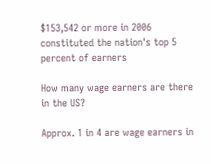$153,542 or more in 2006 constituted the nation's top 5 percent of earners

How many wage earners are there in the US?

Approx. 1 in 4 are wage earners in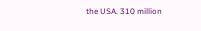the USA. 310 million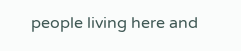people living here and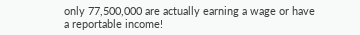only 77,500,000 are actually earning a wage or have a reportable income!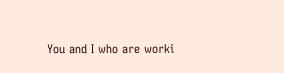You and I who are worki